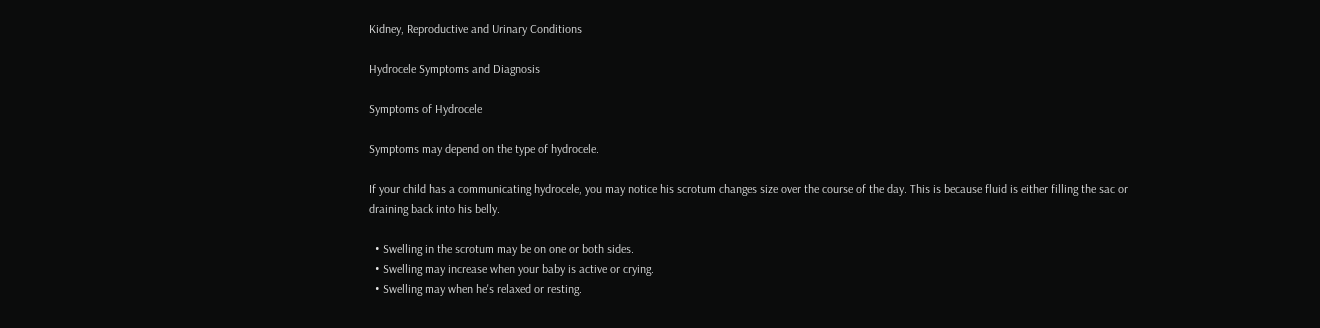Kidney, Reproductive and Urinary Conditions

Hydrocele Symptoms and Diagnosis

Symptoms of Hydrocele

Symptoms may depend on the type of hydrocele.

If your child has a communicating hydrocele, you may notice his scrotum changes size over the course of the day. This is because fluid is either filling the sac or draining back into his belly.

  • Swelling in the scrotum may be on one or both sides.
  • Swelling may increase when your baby is active or crying.
  • Swelling may when he's relaxed or resting.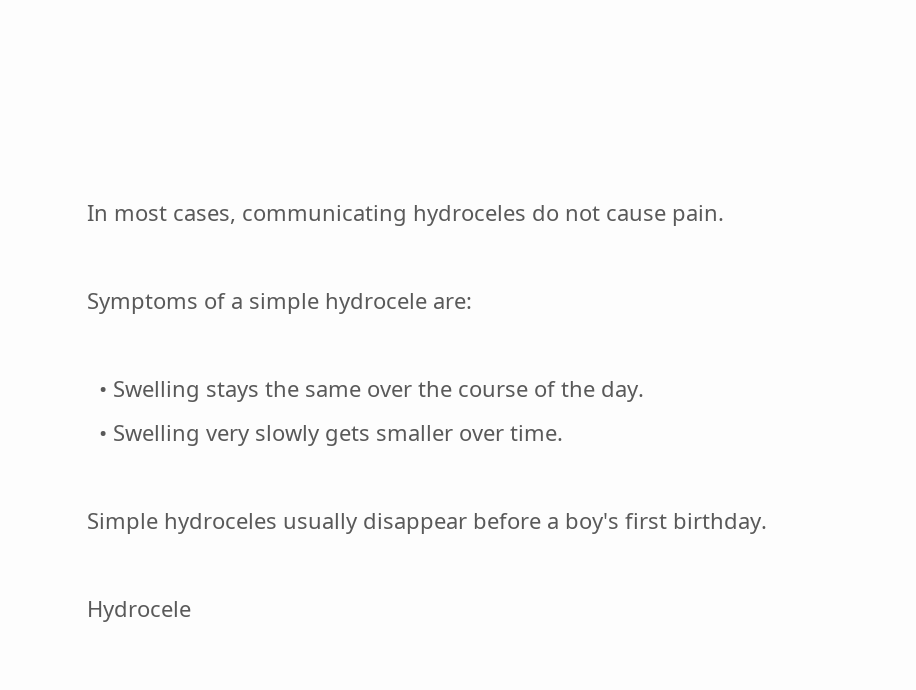In most cases, communicating hydroceles do not cause pain.

Symptoms of a simple hydrocele are:

  • Swelling stays the same over the course of the day.
  • Swelling very slowly gets smaller over time.

Simple hydroceles usually disappear before a boy's first birthday.

Hydrocele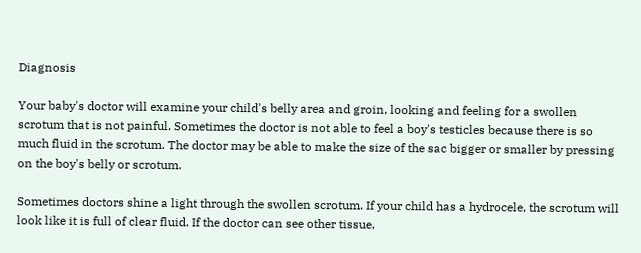Diagnosis

Your baby's doctor will examine your child's belly area and groin, looking and feeling for a swollen scrotum that is not painful. Sometimes the doctor is not able to feel a boy's testicles because there is so much fluid in the scrotum. The doctor may be able to make the size of the sac bigger or smaller by pressing on the boy's belly or scrotum.

Sometimes doctors shine a light through the swollen scrotum. If your child has a hydrocele, the scrotum will look like it is full of clear fluid. If the doctor can see other tissue,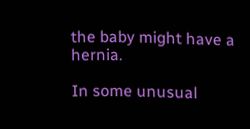the baby might have a hernia.

In some unusual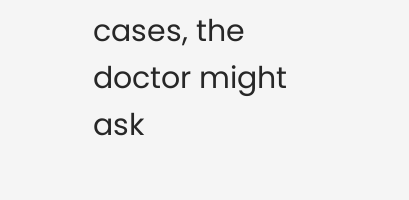cases, the doctor might ask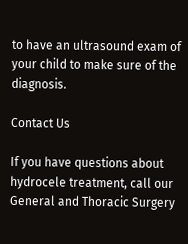to have an ultrasound exam of your child to make sure of the diagnosis.

Contact Us

If you have questions about hydrocele treatment, call our General and Thoracic Surgery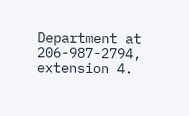Department at 206-987-2794, extension 4.